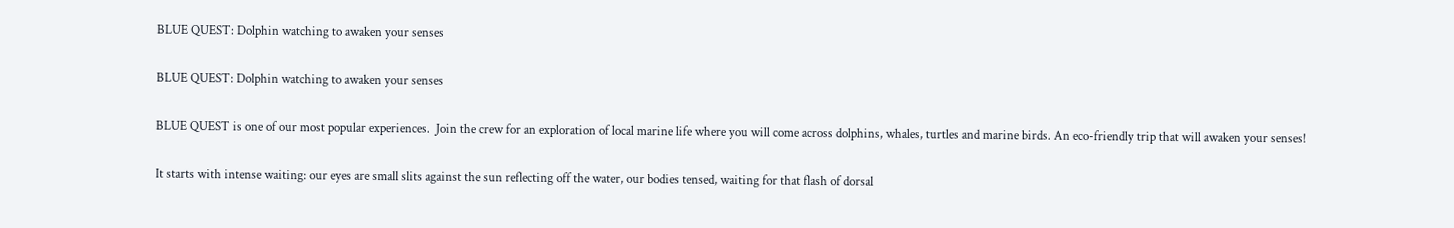BLUE QUEST: Dolphin watching to awaken your senses

BLUE QUEST: Dolphin watching to awaken your senses

BLUE QUEST is one of our most popular experiences.  Join the crew for an exploration of local marine life where you will come across dolphins, whales, turtles and marine birds. An eco-friendly trip that will awaken your senses!

It starts with intense waiting: our eyes are small slits against the sun reflecting off the water, our bodies tensed, waiting for that flash of dorsal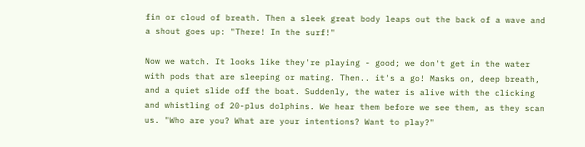fin or cloud of breath. Then a sleek great body leaps out the back of a wave and a shout goes up: "There! In the surf!"

Now we watch. It looks like they're playing - good; we don't get in the water with pods that are sleeping or mating. Then.. it's a go! Masks on, deep breath, and a quiet slide off the boat. Suddenly, the water is alive with the clicking and whistling of 20-plus dolphins. We hear them before we see them, as they scan us. "Who are you? What are your intentions? Want to play?"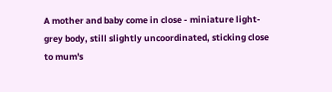A mother and baby come in close - miniature light-grey body, still slightly uncoordinated, sticking close to mum's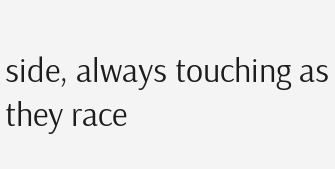side, always touching as they race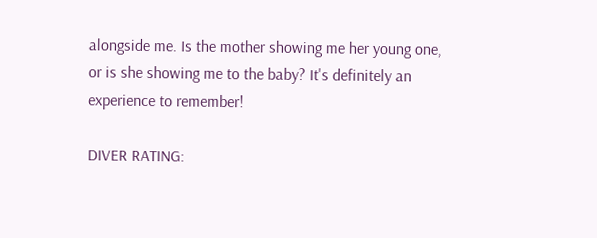alongside me. Is the mother showing me her young one, or is she showing me to the baby? It's definitely an experience to remember!

DIVER RATING: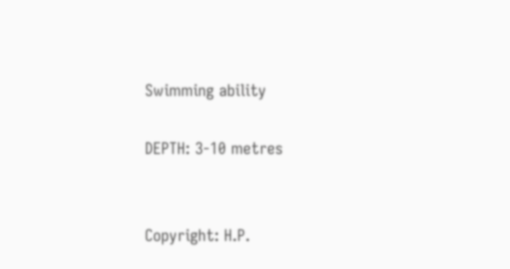Swimming ability

DEPTH: 3-10 metres


Copyright: H.P.